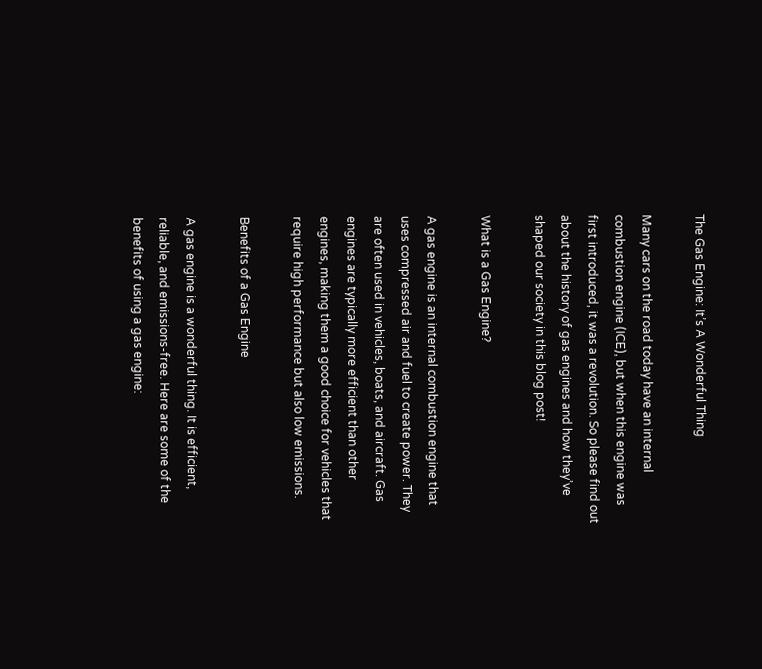The Gas Engine: It’s A Wonderful Thing

Many cars on the road today have an internal combustion engine (ICE), but when this engine was first introduced, it was a revolution. So please find out about the history of gas engines and how they’ve shaped our society in this blog post!

What is a Gas Engine?

A gas engine is an internal combustion engine that uses compressed air and fuel to create power. They are often used in vehicles, boats, and aircraft. Gas engines are typically more efficient than other engines, making them a good choice for vehicles that require high performance but also low emissions.

Benefits of a Gas Engine

A gas engine is a wonderful thing. It is efficient, reliable, and emissions-free. Here are some of the benefits of using a gas engine: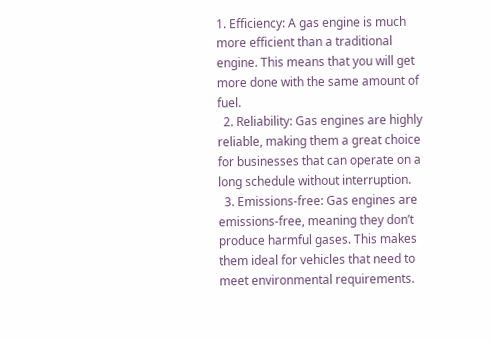1. Efficiency: A gas engine is much more efficient than a traditional engine. This means that you will get more done with the same amount of fuel.
  2. Reliability: Gas engines are highly reliable, making them a great choice for businesses that can operate on a long schedule without interruption.
  3. Emissions-free: Gas engines are emissions-free, meaning they don’t produce harmful gases. This makes them ideal for vehicles that need to meet environmental requirements.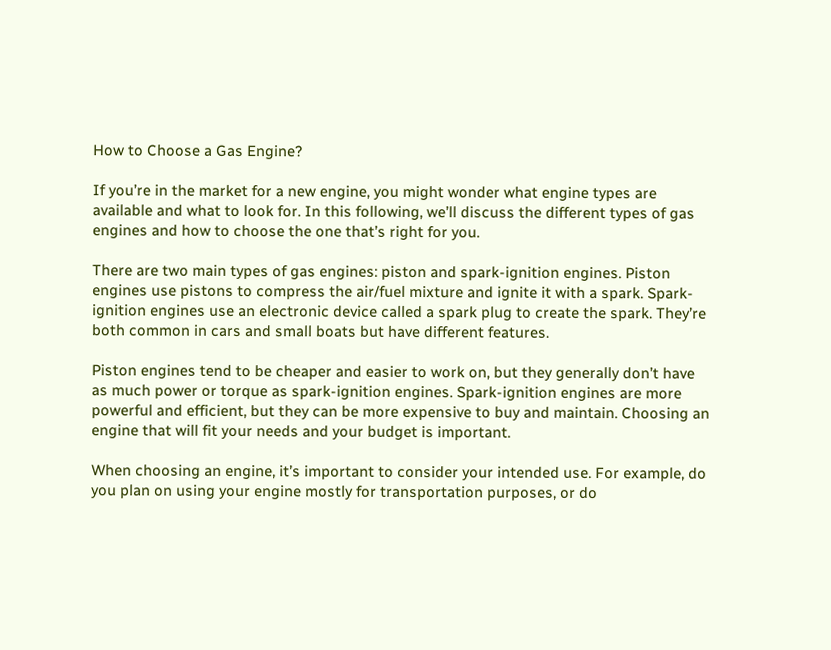How to Choose a Gas Engine?

If you’re in the market for a new engine, you might wonder what engine types are available and what to look for. In this following, we’ll discuss the different types of gas engines and how to choose the one that’s right for you.

There are two main types of gas engines: piston and spark-ignition engines. Piston engines use pistons to compress the air/fuel mixture and ignite it with a spark. Spark-ignition engines use an electronic device called a spark plug to create the spark. They’re both common in cars and small boats but have different features.

Piston engines tend to be cheaper and easier to work on, but they generally don’t have as much power or torque as spark-ignition engines. Spark-ignition engines are more powerful and efficient, but they can be more expensive to buy and maintain. Choosing an engine that will fit your needs and your budget is important.

When choosing an engine, it’s important to consider your intended use. For example, do you plan on using your engine mostly for transportation purposes, or do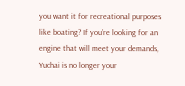you want it for recreational purposes like boating? If you’re looking for an engine that will meet your demands, Yuchai is no longer your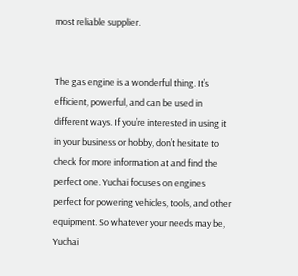most reliable supplier.


The gas engine is a wonderful thing. It’s efficient, powerful, and can be used in different ways. If you’re interested in using it in your business or hobby, don’t hesitate to check for more information at and find the perfect one. Yuchai focuses on engines perfect for powering vehicles, tools, and other equipment. So whatever your needs may be, Yuchai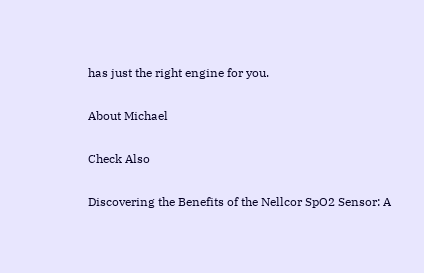has just the right engine for you.

About Michael

Check Also

Discovering the Benefits of the Nellcor SpO2 Sensor: A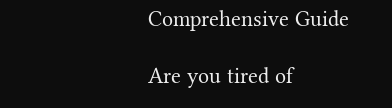Comprehensive Guide

Are you tired of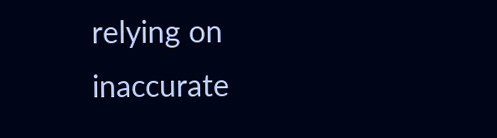relying on inaccurate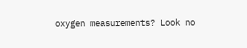oxygen measurements? Look no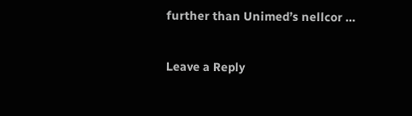further than Unimed’s nellcor …

Leave a Reply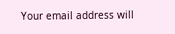Your email address will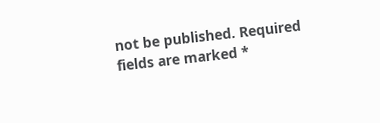not be published. Required fields are marked *